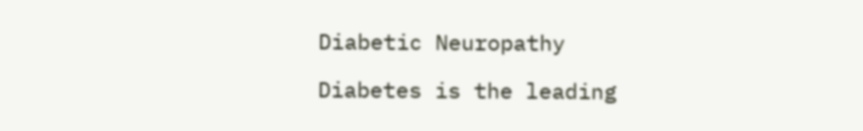Diabetic Neuropathy

Diabetes is the leading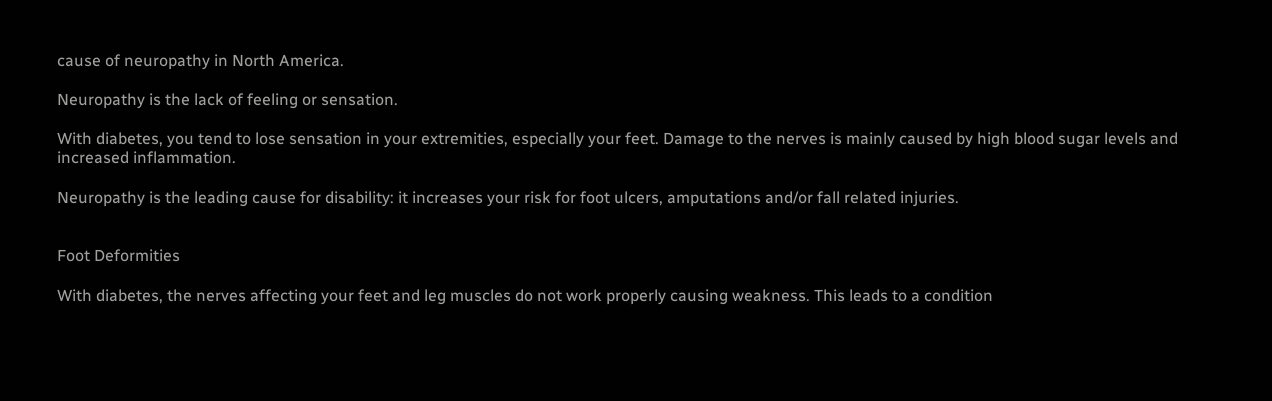cause of neuropathy in North America.

Neuropathy is the lack of feeling or sensation.

With diabetes, you tend to lose sensation in your extremities, especially your feet. Damage to the nerves is mainly caused by high blood sugar levels and increased inflammation.

Neuropathy is the leading cause for disability: it increases your risk for foot ulcers, amputations and/or fall related injuries.


Foot Deformities

With diabetes, the nerves affecting your feet and leg muscles do not work properly causing weakness. This leads to a condition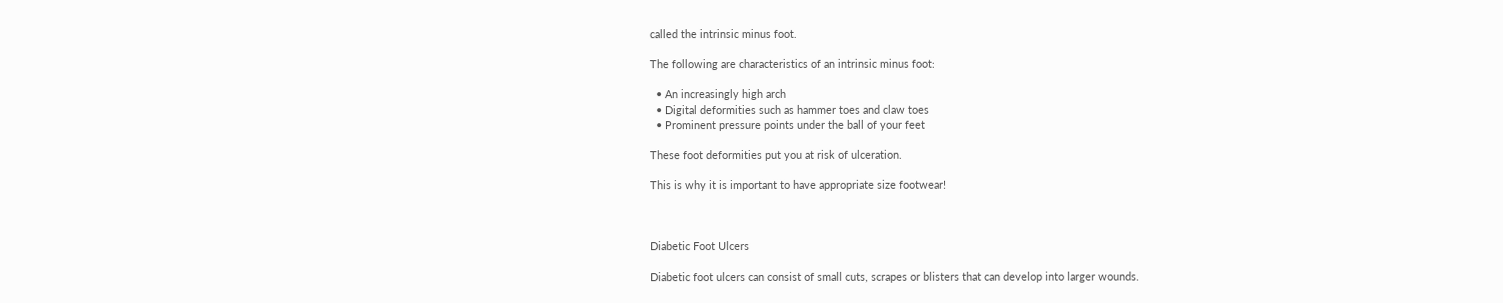called the intrinsic minus foot.

The following are characteristics of an intrinsic minus foot:

  • An increasingly high arch
  • Digital deformities such as hammer toes and claw toes
  • Prominent pressure points under the ball of your feet

These foot deformities put you at risk of ulceration.

This is why it is important to have appropriate size footwear!



Diabetic Foot Ulcers

Diabetic foot ulcers can consist of small cuts, scrapes or blisters that can develop into larger wounds.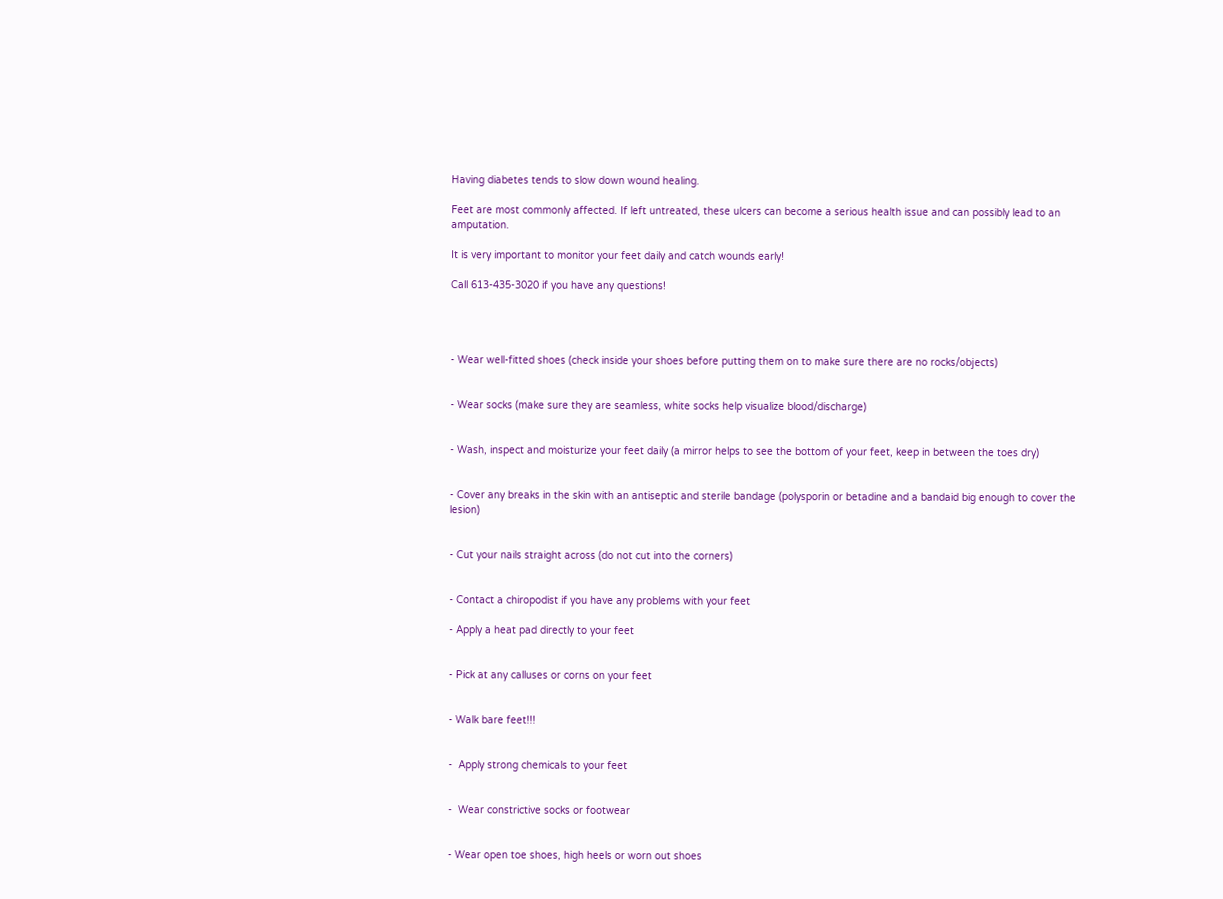Having diabetes tends to slow down wound healing.

Feet are most commonly affected. If left untreated, these ulcers can become a serious health issue and can possibly lead to an amputation.

It is very important to monitor your feet daily and catch wounds early!

Call 613-435-3020 if you have any questions!




- Wear well-fitted shoes (check inside your shoes before putting them on to make sure there are no rocks/objects)


- Wear socks (make sure they are seamless, white socks help visualize blood/discharge)


- Wash, inspect and moisturize your feet daily (a mirror helps to see the bottom of your feet, keep in between the toes dry)


- Cover any breaks in the skin with an antiseptic and sterile bandage (polysporin or betadine and a bandaid big enough to cover the lesion)


- Cut your nails straight across (do not cut into the corners)


- Contact a chiropodist if you have any problems with your feet

- Apply a heat pad directly to your feet


- Pick at any calluses or corns on your feet


- Walk bare feet!!!


-  Apply strong chemicals to your feet


-  Wear constrictive socks or footwear


- Wear open toe shoes, high heels or worn out shoes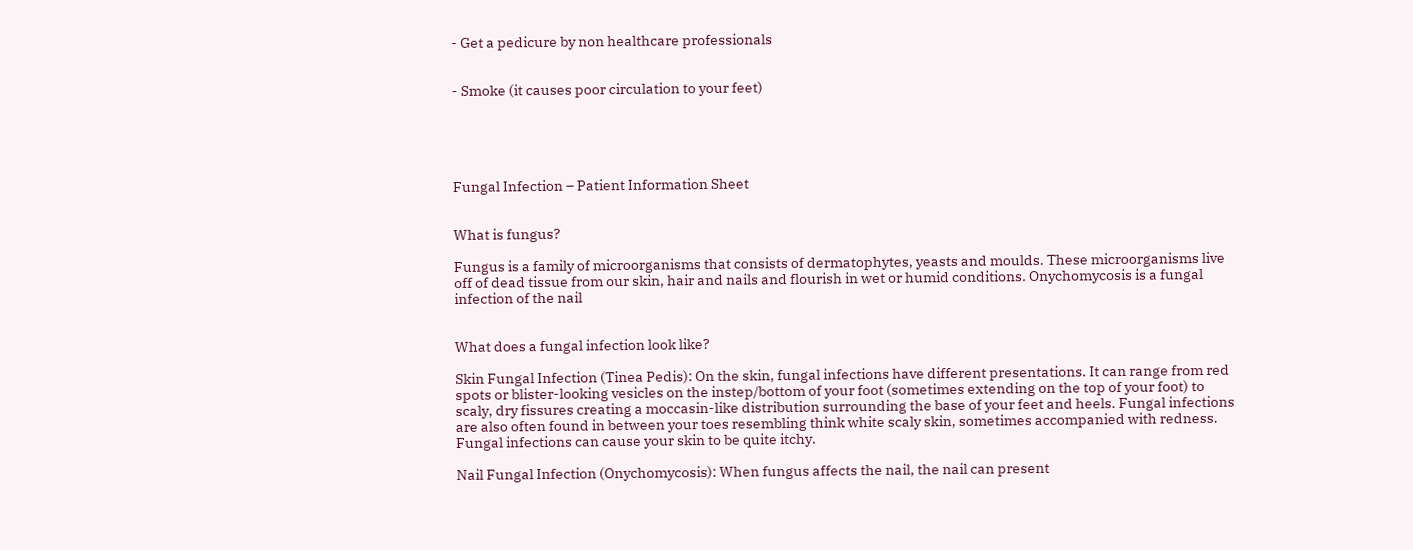- Get a pedicure by non healthcare professionals


- Smoke (it causes poor circulation to your feet)





Fungal Infection – Patient Information Sheet


What is fungus?

Fungus is a family of microorganisms that consists of dermatophytes, yeasts and moulds. These microorganisms live off of dead tissue from our skin, hair and nails and flourish in wet or humid conditions. Onychomycosis is a fungal infection of the nail


What does a fungal infection look like?

Skin Fungal Infection (Tinea Pedis): On the skin, fungal infections have different presentations. It can range from red spots or blister-looking vesicles on the instep/bottom of your foot (sometimes extending on the top of your foot) to scaly, dry fissures creating a moccasin-like distribution surrounding the base of your feet and heels. Fungal infections are also often found in between your toes resembling think white scaly skin, sometimes accompanied with redness. Fungal infections can cause your skin to be quite itchy.

Nail Fungal Infection (Onychomycosis): When fungus affects the nail, the nail can present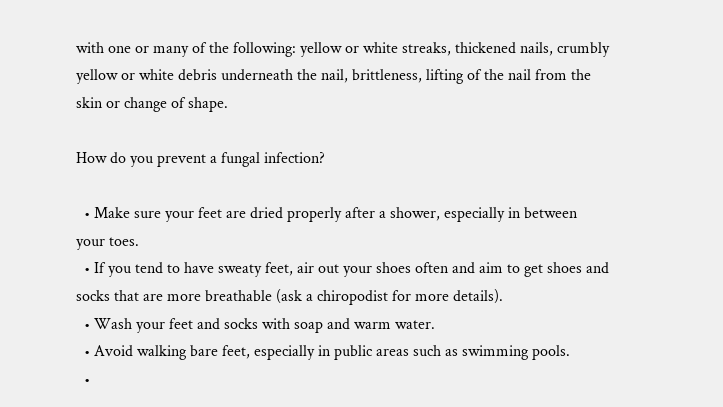with one or many of the following: yellow or white streaks, thickened nails, crumbly yellow or white debris underneath the nail, brittleness, lifting of the nail from the skin or change of shape.

How do you prevent a fungal infection?

  • Make sure your feet are dried properly after a shower, especially in between your toes.
  • If you tend to have sweaty feet, air out your shoes often and aim to get shoes and socks that are more breathable (ask a chiropodist for more details).
  • Wash your feet and socks with soap and warm water.
  • Avoid walking bare feet, especially in public areas such as swimming pools.
  •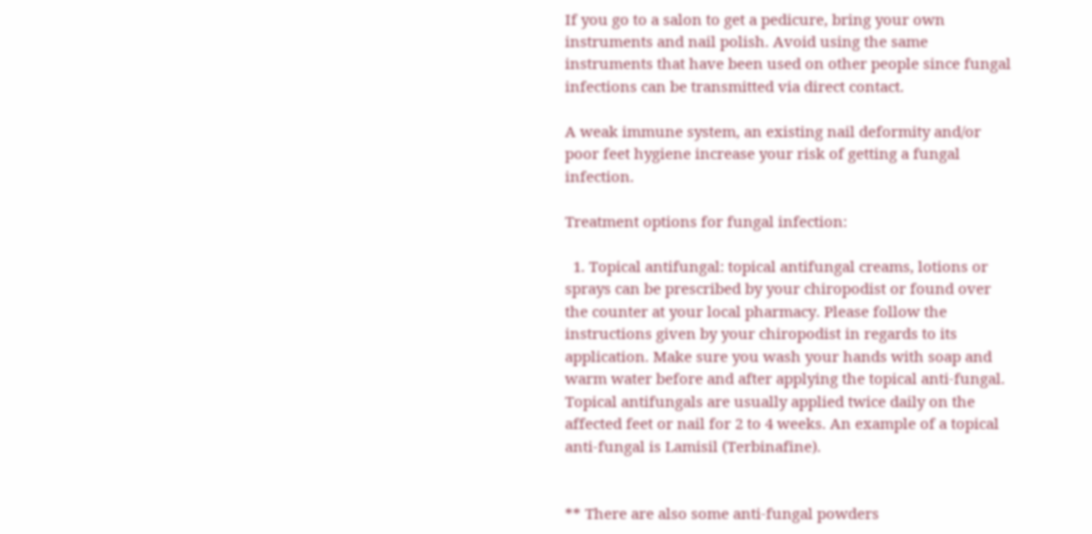If you go to a salon to get a pedicure, bring your own instruments and nail polish. Avoid using the same instruments that have been used on other people since fungal infections can be transmitted via direct contact.

A weak immune system, an existing nail deformity and/or poor feet hygiene increase your risk of getting a fungal infection.

Treatment options for fungal infection:

  1. Topical antifungal: topical antifungal creams, lotions or sprays can be prescribed by your chiropodist or found over the counter at your local pharmacy. Please follow the instructions given by your chiropodist in regards to its application. Make sure you wash your hands with soap and warm water before and after applying the topical anti-fungal. Topical antifungals are usually applied twice daily on the affected feet or nail for 2 to 4 weeks. An example of a topical anti-fungal is Lamisil (Terbinafine).


** There are also some anti-fungal powders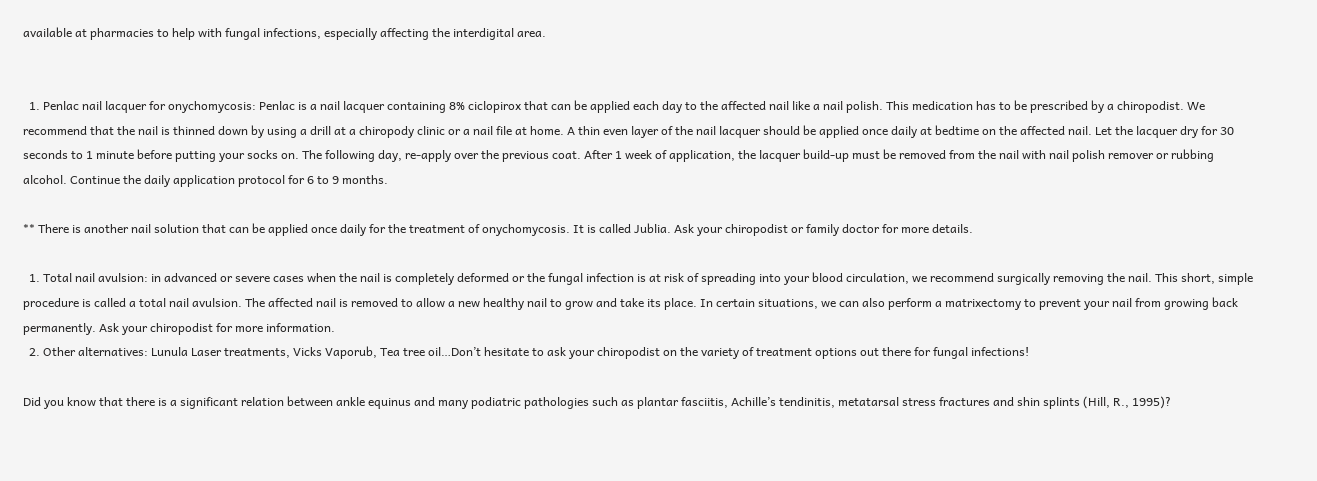available at pharmacies to help with fungal infections, especially affecting the interdigital area.


  1. Penlac nail lacquer for onychomycosis: Penlac is a nail lacquer containing 8% ciclopirox that can be applied each day to the affected nail like a nail polish. This medication has to be prescribed by a chiropodist. We recommend that the nail is thinned down by using a drill at a chiropody clinic or a nail file at home. A thin even layer of the nail lacquer should be applied once daily at bedtime on the affected nail. Let the lacquer dry for 30 seconds to 1 minute before putting your socks on. The following day, re-apply over the previous coat. After 1 week of application, the lacquer build-up must be removed from the nail with nail polish remover or rubbing alcohol. Continue the daily application protocol for 6 to 9 months.

** There is another nail solution that can be applied once daily for the treatment of onychomycosis. It is called Jublia. Ask your chiropodist or family doctor for more details.

  1. Total nail avulsion: in advanced or severe cases when the nail is completely deformed or the fungal infection is at risk of spreading into your blood circulation, we recommend surgically removing the nail. This short, simple procedure is called a total nail avulsion. The affected nail is removed to allow a new healthy nail to grow and take its place. In certain situations, we can also perform a matrixectomy to prevent your nail from growing back permanently. Ask your chiropodist for more information.
  2. Other alternatives: Lunula Laser treatments, Vicks Vaporub, Tea tree oil…Don’t hesitate to ask your chiropodist on the variety of treatment options out there for fungal infections!

Did you know that there is a significant relation between ankle equinus and many podiatric pathologies such as plantar fasciitis, Achille’s tendinitis, metatarsal stress fractures and shin splints (Hill, R., 1995)?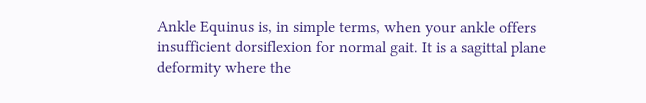Ankle Equinus is, in simple terms, when your ankle offers insufficient dorsiflexion for normal gait. It is a sagittal plane deformity where the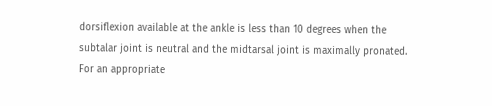dorsiflexion available at the ankle is less than 10 degrees when the subtalar joint is neutral and the midtarsal joint is maximally pronated. For an appropriate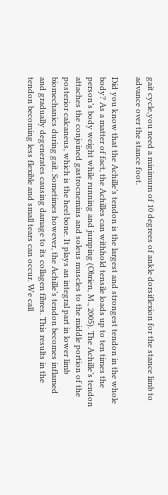gait cycle,you need a minimum of 10 degrees of ankle dorsiflexion for the stance limb to advance over the stance foot.

Did you know that the Achille’s tendon is the largest and strongest tendon in the whole body? As a matter of fact, the Achilles can withhold tensile loads up to ten times the person’s body weight while running and jumping (Obrien, M., 2005). The Achille’s tendon attaches the conjoined gastrocnemius and soleus muscles to the middle portion of the posterior calcaneus, which is the heel bone. It plays an integral part in lower limb biomechanics during gait. Sometimes however, the Achille’s tendon becomes inflamed and gradually degenerates causing damage to its collagen fibres. This results in the tendon becoming less flexible and small tears can occur. We call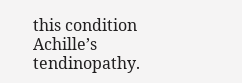this condition Achille’s tendinopathy.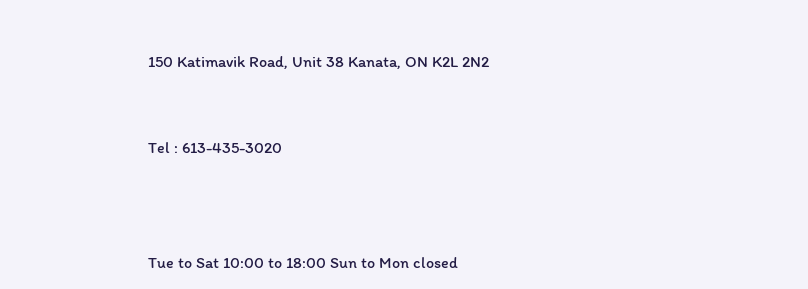150 Katimavik Road, Unit 38 Kanata, ON K2L 2N2


Tel : 613-435-3020



Tue to Sat 10:00 to 18:00 Sun to Mon closed